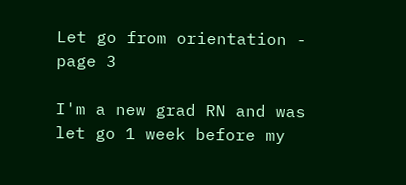Let go from orientation - page 3

I'm a new grad RN and was let go 1 week before my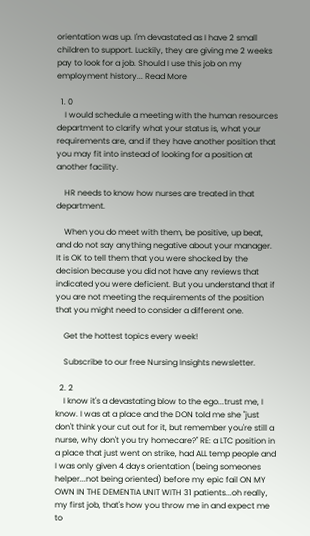orientation was up. I'm devastated as I have 2 small children to support. Luckily, they are giving me 2 weeks pay to look for a job. Should I use this job on my employment history... Read More

  1. 0
    I would schedule a meeting with the human resources department to clarify what your status is, what your requirements are, and if they have another position that you may fit into instead of looking for a position at another facility.

    HR needs to know how nurses are treated in that department.

    When you do meet with them, be positive, up beat, and do not say anything negative about your manager. It is OK to tell them that you were shocked by the decision because you did not have any reviews that indicated you were deficient. But you understand that if you are not meeting the requirements of the position that you might need to consider a different one.

    Get the hottest topics every week!

    Subscribe to our free Nursing Insights newsletter.

  2. 2
    I know it's a devastating blow to the ego...trust me, I know. I was at a place and the DON told me she "just don't think your cut out for it, but remember you're still a nurse, why don't you try homecare?" RE: a LTC position in a place that just went on strike, had ALL temp people and I was only given 4 days orientation (being someones helper...not being oriented) before my epic fail ON MY OWN IN THE DEMENTIA UNIT WITH 31 patients...oh really, my first job, that's how you throw me in and expect me to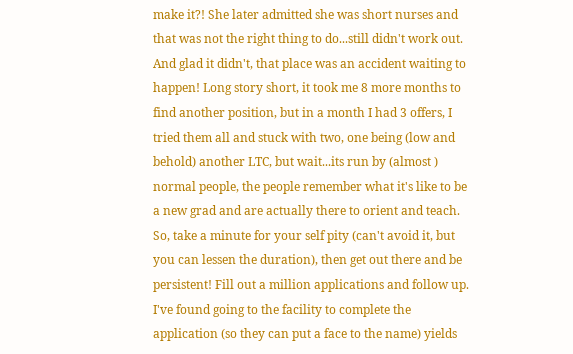make it?! She later admitted she was short nurses and that was not the right thing to do...still didn't work out. And glad it didn't, that place was an accident waiting to happen! Long story short, it took me 8 more months to find another position, but in a month I had 3 offers, I tried them all and stuck with two, one being (low and behold) another LTC, but wait...its run by (almost ) normal people, the people remember what it's like to be a new grad and are actually there to orient and teach. So, take a minute for your self pity (can't avoid it, but you can lessen the duration), then get out there and be persistent! Fill out a million applications and follow up. I've found going to the facility to complete the application (so they can put a face to the name) yields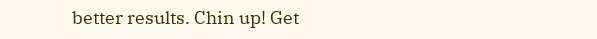better results. Chin up! Get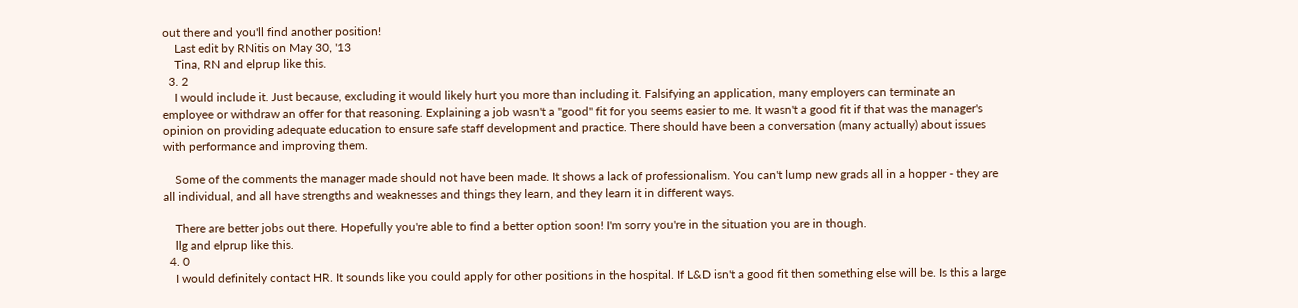out there and you'll find another position!
    Last edit by RNitis on May 30, '13
    Tina, RN and elprup like this.
  3. 2
    I would include it. Just because, excluding it would likely hurt you more than including it. Falsifying an application, many employers can terminate an employee or withdraw an offer for that reasoning. Explaining a job wasn't a "good" fit for you seems easier to me. It wasn't a good fit if that was the manager's opinion on providing adequate education to ensure safe staff development and practice. There should have been a conversation (many actually) about issues with performance and improving them.

    Some of the comments the manager made should not have been made. It shows a lack of professionalism. You can't lump new grads all in a hopper - they are all individual, and all have strengths and weaknesses and things they learn, and they learn it in different ways.

    There are better jobs out there. Hopefully you're able to find a better option soon! I'm sorry you're in the situation you are in though.
    llg and elprup like this.
  4. 0
    I would definitely contact HR. It sounds like you could apply for other positions in the hospital. If L&D isn't a good fit then something else will be. Is this a large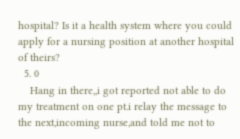hospital? Is it a health system where you could apply for a nursing position at another hospital of theirs?
  5. 0
    Hang in there,,i got reported not able to do my treatment on one pt.i relay the message to the next,incoming nurse,and told me not to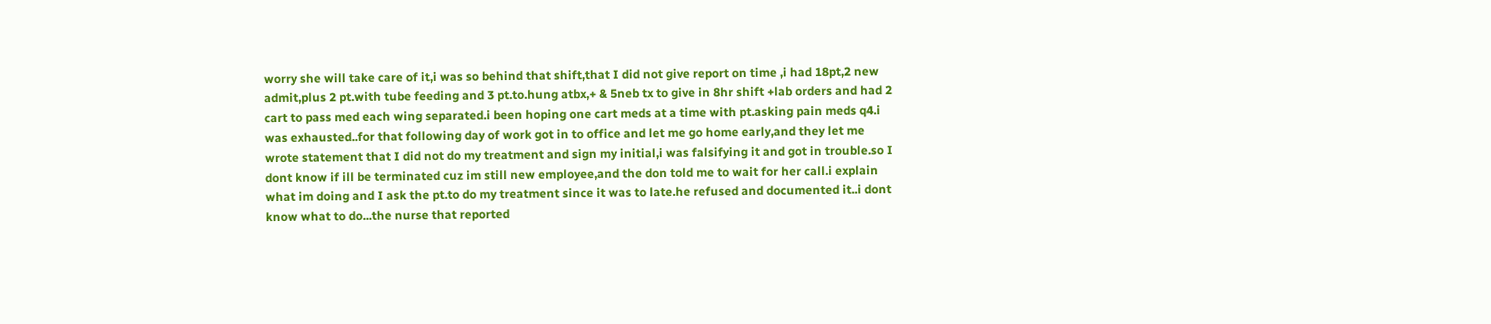worry she will take care of it,i was so behind that shift,that I did not give report on time ,i had 18pt,2 new admit,plus 2 pt.with tube feeding and 3 pt.to.hung atbx,+ & 5neb tx to give in 8hr shift +lab orders and had 2 cart to pass med each wing separated.i been hoping one cart meds at a time with pt.asking pain meds q4.i was exhausted..for that following day of work got in to office and let me go home early,and they let me wrote statement that I did not do my treatment and sign my initial,i was falsifying it and got in trouble.so I dont know if ill be terminated cuz im still new employee,and the don told me to wait for her call.i explain what im doing and I ask the pt.to do my treatment since it was to late.he refused and documented it..i dont know what to do...the nurse that reported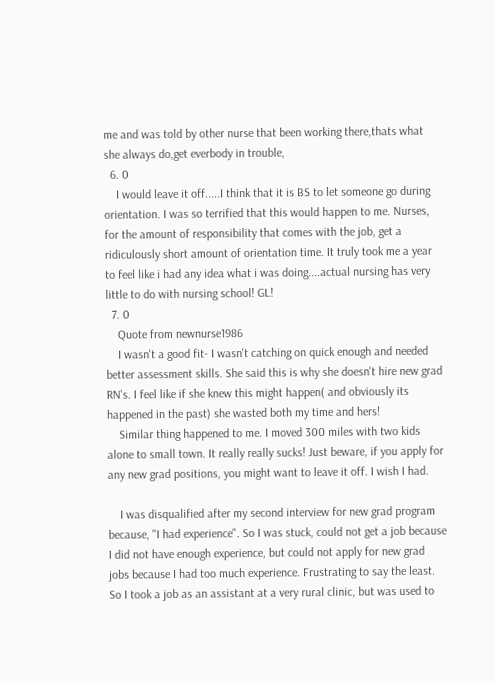me and was told by other nurse that been working there,thats what she always do,get everbody in trouble,
  6. 0
    I would leave it off.....I think that it is BS to let someone go during orientation. I was so terrified that this would happen to me. Nurses, for the amount of responsibility that comes with the job, get a ridiculously short amount of orientation time. It truly took me a year to feel like i had any idea what i was doing....actual nursing has very little to do with nursing school! GL!
  7. 0
    Quote from newnurse1986
    I wasn't a good fit- I wasn't catching on quick enough and needed better assessment skills. She said this is why she doesn't hire new grad RN's. I feel like if she knew this might happen( and obviously its happened in the past) she wasted both my time and hers!
    Similar thing happened to me. I moved 300 miles with two kids alone to small town. It really really sucks! Just beware, if you apply for any new grad positions, you might want to leave it off. I wish I had.

    I was disqualified after my second interview for new grad program because, "I had experience". So I was stuck, could not get a job because I did not have enough experience, but could not apply for new grad jobs because I had too much experience. Frustrating to say the least. So I took a job as an assistant at a very rural clinic, but was used to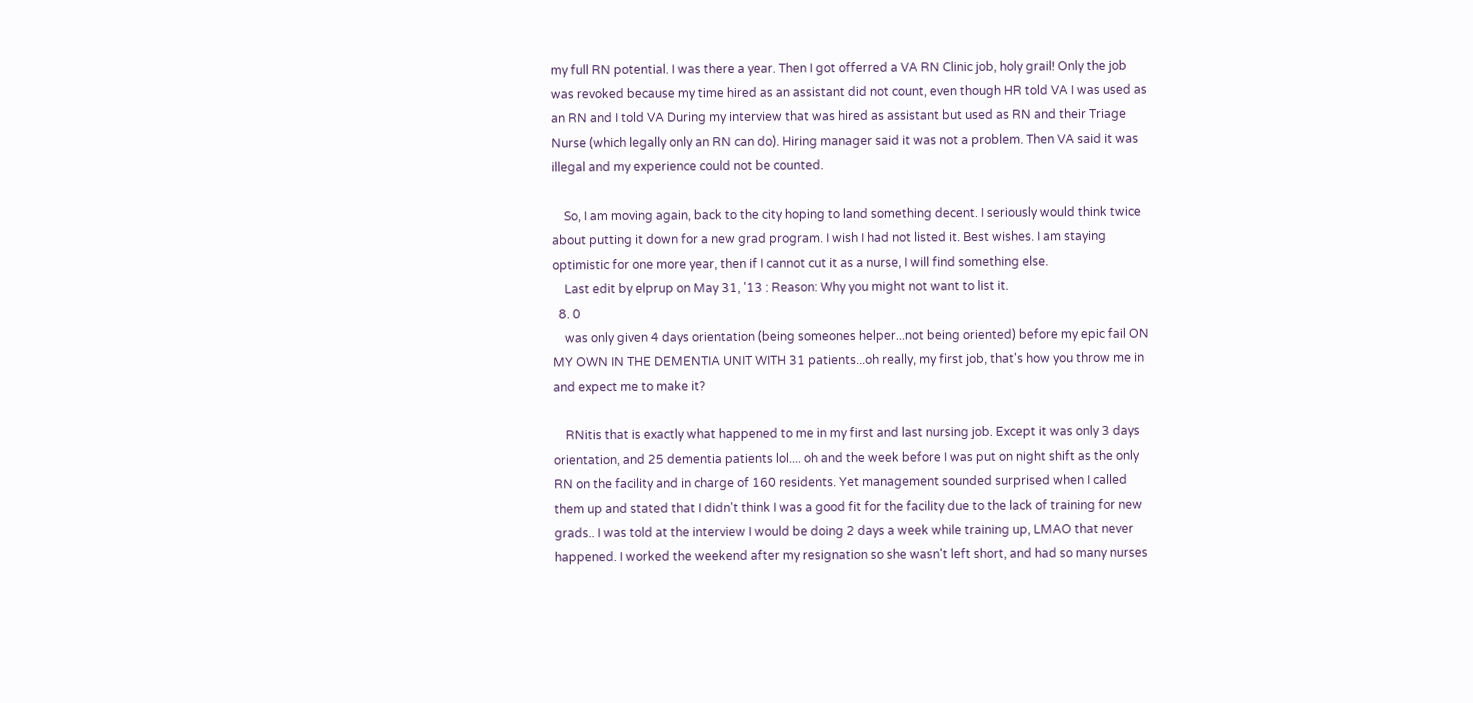my full RN potential. I was there a year. Then I got offerred a VA RN Clinic job, holy grail! Only the job was revoked because my time hired as an assistant did not count, even though HR told VA I was used as an RN and I told VA During my interview that was hired as assistant but used as RN and their Triage Nurse (which legally only an RN can do). Hiring manager said it was not a problem. Then VA said it was illegal and my experience could not be counted.

    So, I am moving again, back to the city hoping to land something decent. I seriously would think twice about putting it down for a new grad program. I wish I had not listed it. Best wishes. I am staying optimistic for one more year, then if I cannot cut it as a nurse, I will find something else.
    Last edit by elprup on May 31, '13 : Reason: Why you might not want to list it.
  8. 0
    was only given 4 days orientation (being someones helper...not being oriented) before my epic fail ON MY OWN IN THE DEMENTIA UNIT WITH 31 patients...oh really, my first job, that's how you throw me in and expect me to make it?

    RNitis that is exactly what happened to me in my first and last nursing job. Except it was only 3 days orientation, and 25 dementia patients lol.... oh and the week before I was put on night shift as the only RN on the facility and in charge of 160 residents. Yet management sounded surprised when I called them up and stated that I didn't think I was a good fit for the facility due to the lack of training for new grads.. I was told at the interview I would be doing 2 days a week while training up, LMAO that never happened. I worked the weekend after my resignation so she wasn't left short, and had so many nurses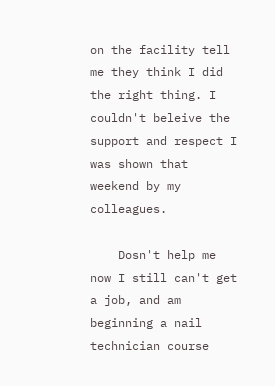on the facility tell me they think I did the right thing. I couldn't beleive the support and respect I was shown that weekend by my colleagues.

    Dosn't help me now I still can't get a job, and am beginning a nail technician course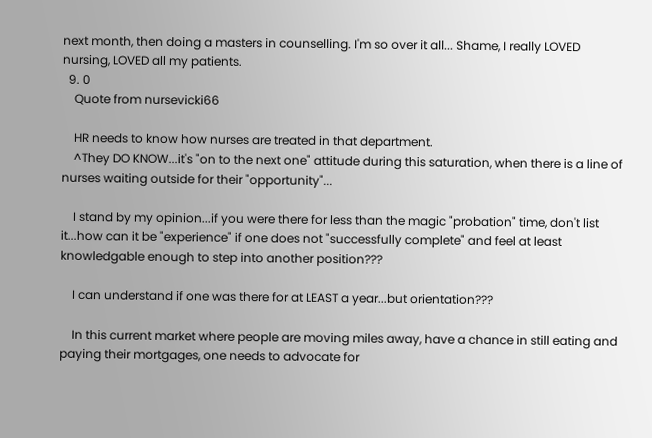next month, then doing a masters in counselling. I'm so over it all... Shame, I really LOVED nursing, LOVED all my patients.
  9. 0
    Quote from nursevicki66

    HR needs to know how nurses are treated in that department.
    ^They DO KNOW...it's "on to the next one" attitude during this saturation, when there is a line of nurses waiting outside for their "opportunity"...

    I stand by my opinion...if you were there for less than the magic "probation" time, don't list it...how can it be "experience" if one does not "successfully complete" and feel at least knowledgable enough to step into another position???

    I can understand if one was there for at LEAST a year...but orientation???

    In this current market where people are moving miles away, have a chance in still eating and paying their mortgages, one needs to advocate for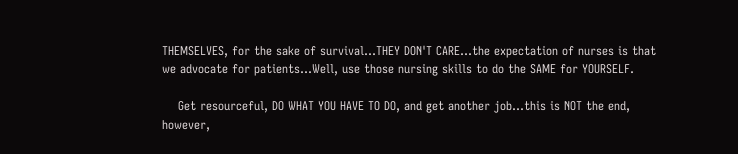THEMSELVES, for the sake of survival...THEY DON'T CARE...the expectation of nurses is that we advocate for patients...Well, use those nursing skills to do the SAME for YOURSELF.

    Get resourceful, DO WHAT YOU HAVE TO DO, and get another job...this is NOT the end, however,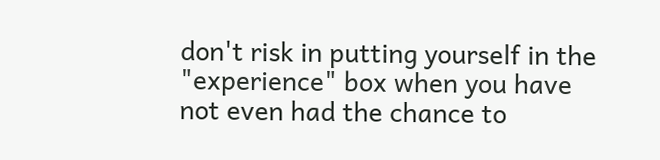don't risk in putting yourself in the "experience" box when you have not even had the chance to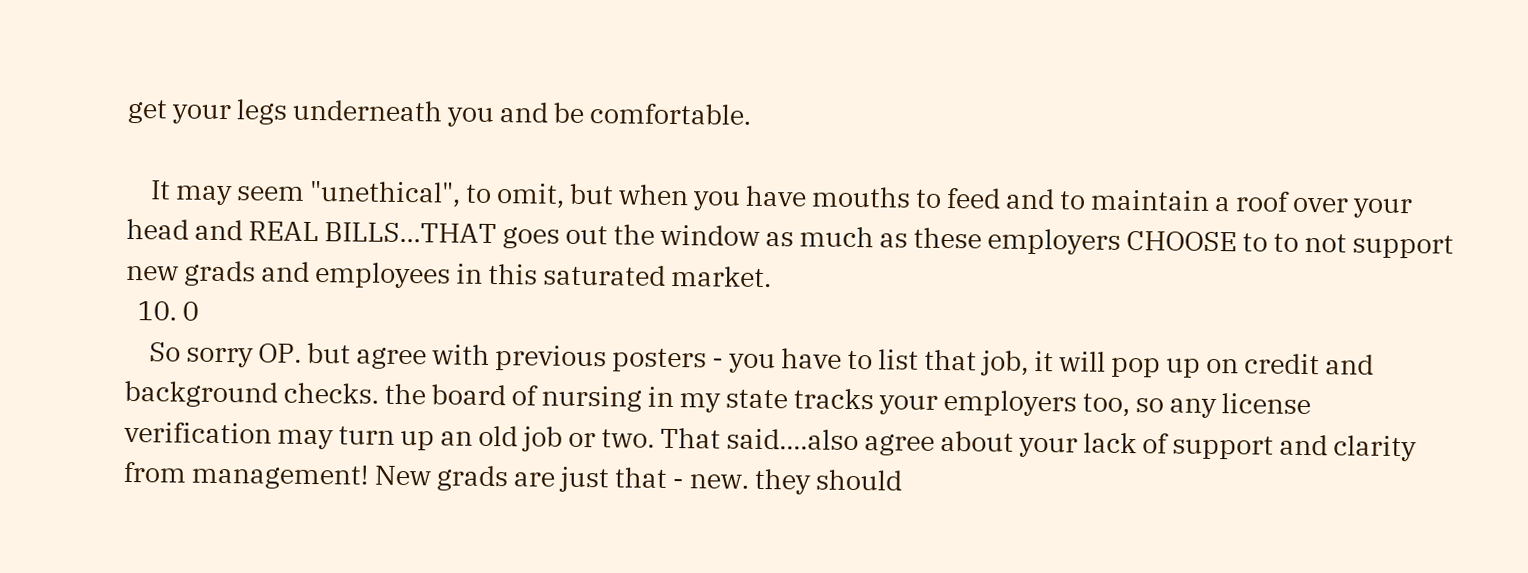get your legs underneath you and be comfortable.

    It may seem "unethical", to omit, but when you have mouths to feed and to maintain a roof over your head and REAL BILLS...THAT goes out the window as much as these employers CHOOSE to to not support new grads and employees in this saturated market.
  10. 0
    So sorry OP. but agree with previous posters - you have to list that job, it will pop up on credit and background checks. the board of nursing in my state tracks your employers too, so any license verification may turn up an old job or two. That said....also agree about your lack of support and clarity from management! New grads are just that - new. they should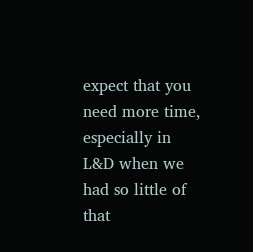expect that you need more time, especially in L&D when we had so little of that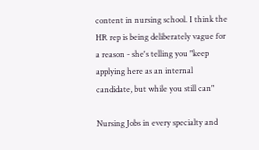content in nursing school. I think the HR rep is being deliberately vague for a reason - she's telling you "keep applying here as an internal candidate, but while you still can"

Nursing Jobs in every specialty and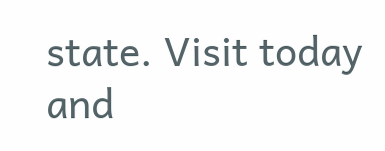state. Visit today and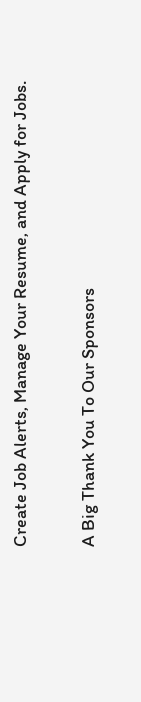Create Job Alerts, Manage Your Resume, and Apply for Jobs.

A Big Thank You To Our Sponsors